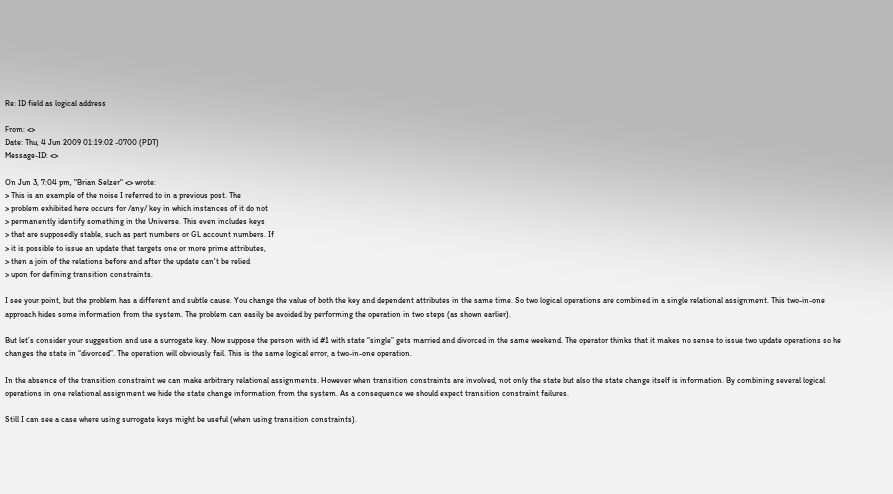Re: ID field as logical address

From: <>
Date: Thu, 4 Jun 2009 01:19:02 -0700 (PDT)
Message-ID: <>

On Jun 3, 7:04 pm, "Brian Selzer" <> wrote:
> This is an example of the noise I referred to in a previous post. The
> problem exhibited here occurs for /any/ key in which instances of it do not
> permanently identify something in the Universe. This even includes keys
> that are supposedly stable, such as part numbers or GL account numbers. If
> it is possible to issue an update that targets one or more prime attributes,
> then a join of the relations before and after the update can't be relied
> upon for defining transition constraints.

I see your point, but the problem has a different and subtle cause. You change the value of both the key and dependent attributes in the same time. So two logical operations are combined in a single relational assignment. This two-in-one approach hides some information from the system. The problem can easily be avoided by performing the operation in two steps (as shown earlier).

But let’s consider your suggestion and use a surrogate key. Now suppose the person with id #1 with state “single” gets married and divorced in the same weekend. The operator thinks that it makes no sense to issue two update operations so he changes the state in “divorced”. The operation will obviously fail. This is the same logical error, a two-in-one operation.

In the absence of the transition constraint we can make arbitrary relational assignments. However when transition constraints are involved, not only the state but also the state change itself is information. By combining several logical operations in one relational assignment we hide the state change information from the system. As a consequence we should expect transition constraint failures.

Still I can see a case where using surrogate keys might be useful (when using transition constraints).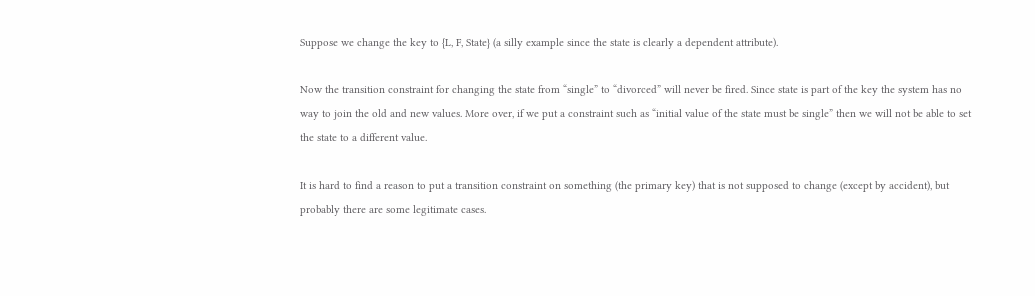Suppose we change the key to {L, F, State} (a silly example since the state is clearly a dependent attribute).

Now the transition constraint for changing the state from “single” to “divorced” will never be fired. Since state is part of the key the system has no way to join the old and new values. More over, if we put a constraint such as “initial value of the state must be single” then we will not be able to set the state to a different value.

It is hard to find a reason to put a transition constraint on something (the primary key) that is not supposed to change (except by accident), but probably there are some legitimate cases.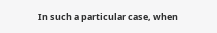In such a particular case, when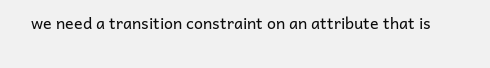we need a transition constraint on an attribute that is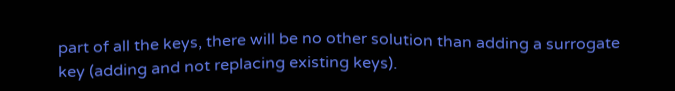part of all the keys, there will be no other solution than adding a surrogate key (adding and not replacing existing keys).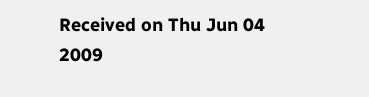Received on Thu Jun 04 2009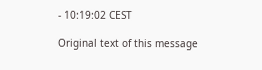- 10:19:02 CEST

Original text of this message